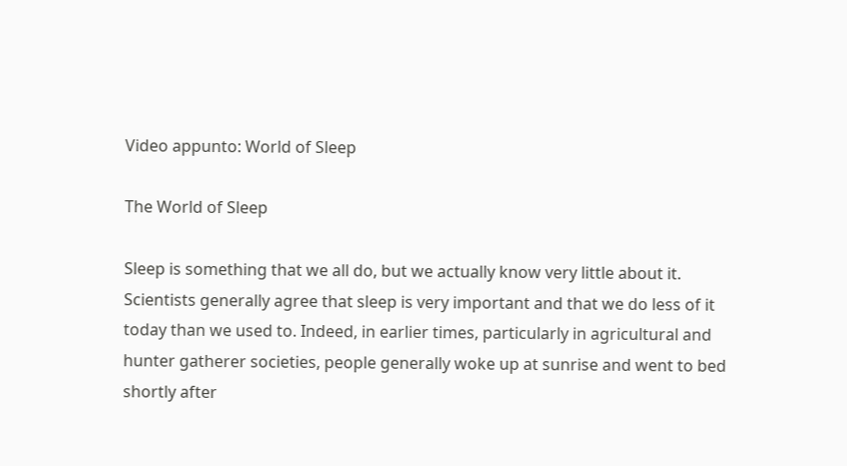Video appunto: World of Sleep

The World of Sleep

Sleep is something that we all do, but we actually know very little about it. Scientists generally agree that sleep is very important and that we do less of it today than we used to. Indeed, in earlier times, particularly in agricultural and hunter gatherer societies, people generally woke up at sunrise and went to bed shortly after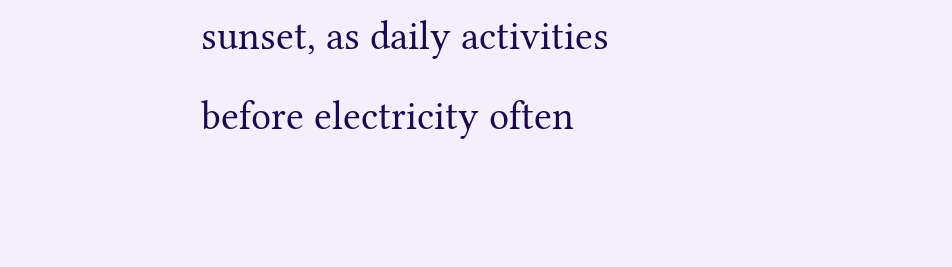sunset, as daily activities before electricity often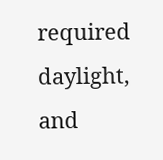required daylight, and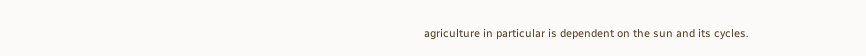agriculture in particular is dependent on the sun and its cycles.